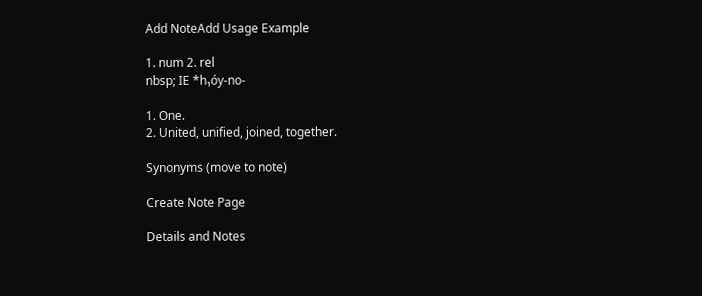Add NoteAdd Usage Example

1. num 2. rel
nbsp; IE *h₁óy-no-

1. One.
2. United, unified, joined, together.

Synonyms (move to note)

Create Note Page

Details and Notes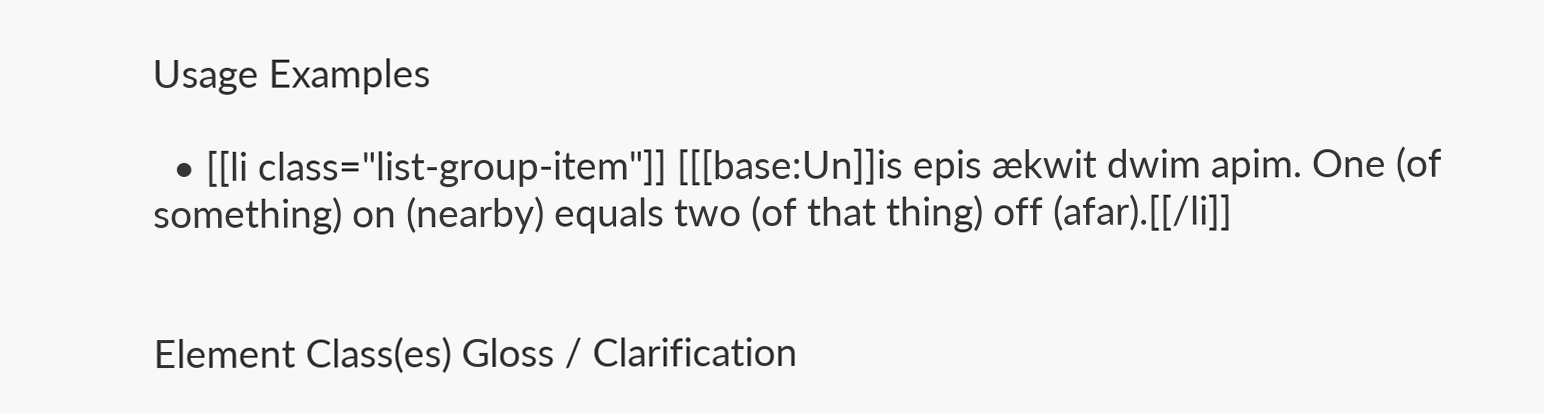Usage Examples

  • [[li class="list-group-item"]] [[[base:Un]]is epis ækwit dwim apim. One (of something) on (nearby) equals two (of that thing) off (afar).[[/li]]


Element Class(es) Gloss / Clarification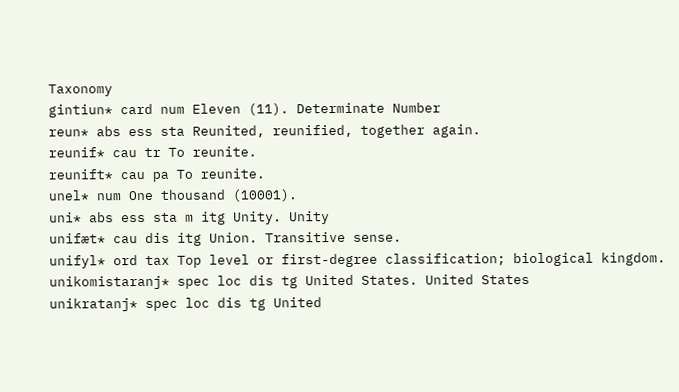Taxonomy
gintiun* card num Eleven (11). Determinate Number
reun* abs ess sta Reunited, reunified, together again.
reunif* cau tr To reunite.
reunift* cau pa To reunite.
unel* num One thousand (10001).
uni* abs ess sta m itg Unity. Unity
unifæt* cau dis itg Union. Transitive sense.
unifyl* ord tax Top level or first-degree classification; biological kingdom.
unikomistaranj* spec loc dis tg United States. United States
unikratanj* spec loc dis tg United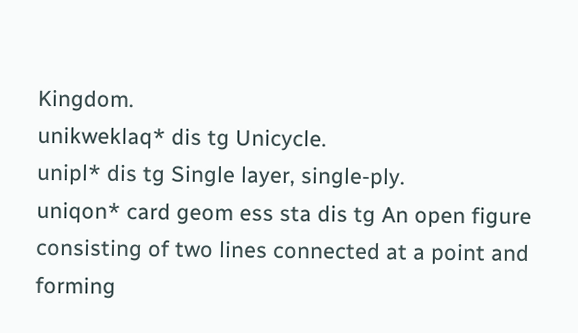Kingdom.
unikweklaq* dis tg Unicycle.
unipl* dis tg Single layer, single-ply.
uniqon* card geom ess sta dis tg An open figure consisting of two lines connected at a point and forming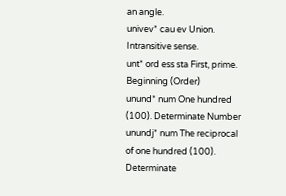an angle.
univev* cau ev Union. Intransitive sense.
unt* ord ess sta First, prime. Beginning (Order)
unund* num One hundred (100). Determinate Number
unundj* num The reciprocal of one hundred (100). Determinate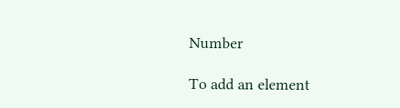Number

To add an element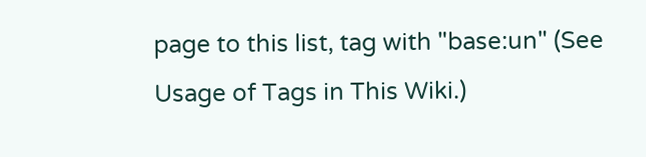page to this list, tag with "base:un" (See Usage of Tags in This Wiki.)